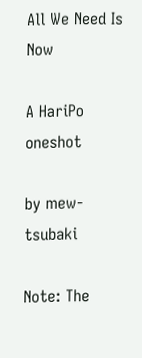All We Need Is Now

A HariPo oneshot

by mew-tsubaki

Note: The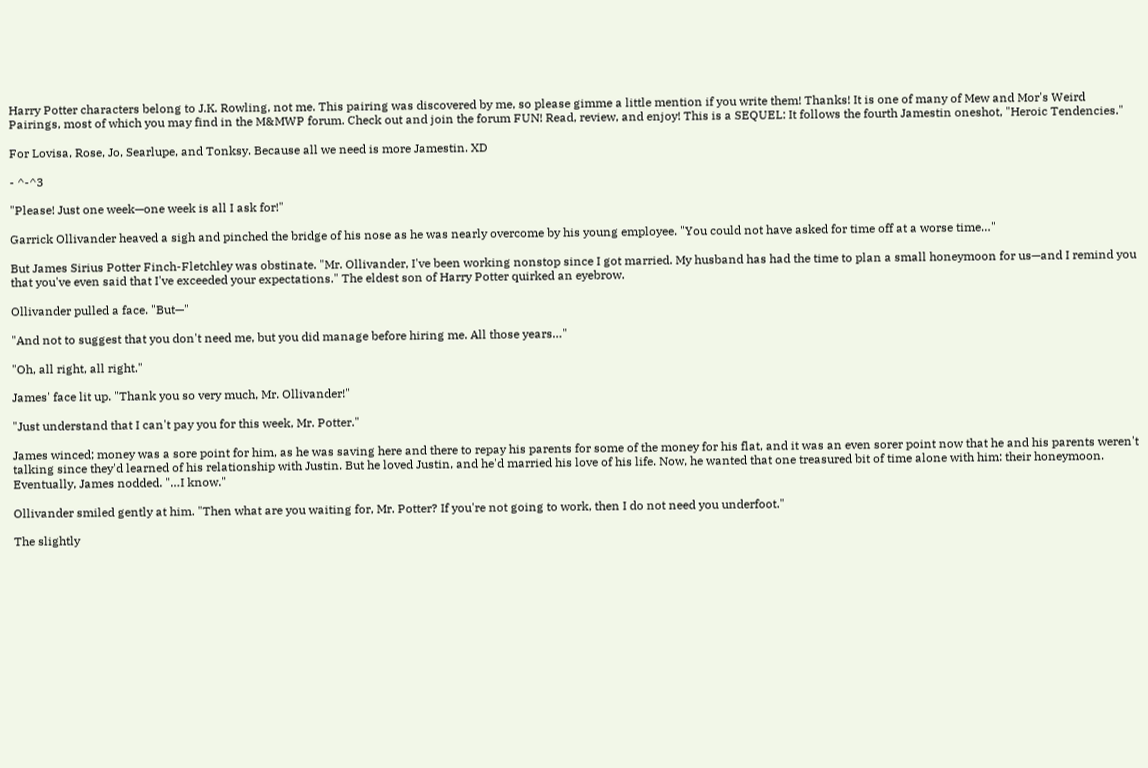Harry Potter characters belong to J.K. Rowling, not me. This pairing was discovered by me, so please gimme a little mention if you write them! Thanks! It is one of many of Mew and Mor's Weird Pairings, most of which you may find in the M&MWP forum. Check out and join the forum FUN! Read, review, and enjoy! This is a SEQUEL: It follows the fourth Jamestin oneshot, "Heroic Tendencies."

For Lovisa, Rose, Jo, Searlupe, and Tonksy. Because all we need is more Jamestin. XD

- ^-^3

"Please! Just one week—one week is all I ask for!"

Garrick Ollivander heaved a sigh and pinched the bridge of his nose as he was nearly overcome by his young employee. "You could not have asked for time off at a worse time…"

But James Sirius Potter Finch-Fletchley was obstinate. "Mr. Ollivander, I've been working nonstop since I got married. My husband has had the time to plan a small honeymoon for us—and I remind you that you've even said that I've exceeded your expectations." The eldest son of Harry Potter quirked an eyebrow.

Ollivander pulled a face. "But—"

"And not to suggest that you don't need me, but you did manage before hiring me. All those years…"

"Oh, all right, all right."

James' face lit up. "Thank you so very much, Mr. Ollivander!"

"Just understand that I can't pay you for this week, Mr. Potter."

James winced; money was a sore point for him, as he was saving here and there to repay his parents for some of the money for his flat, and it was an even sorer point now that he and his parents weren't talking since they'd learned of his relationship with Justin. But he loved Justin, and he'd married his love of his life. Now, he wanted that one treasured bit of time alone with him: their honeymoon. Eventually, James nodded. "…I know."

Ollivander smiled gently at him. "Then what are you waiting for, Mr. Potter? If you're not going to work, then I do not need you underfoot."

The slightly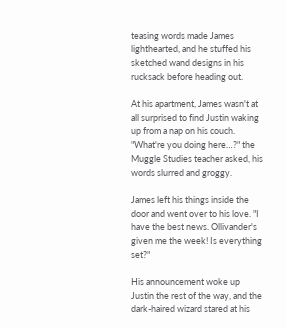teasing words made James lighthearted, and he stuffed his sketched wand designs in his rucksack before heading out.

At his apartment, James wasn't at all surprised to find Justin waking up from a nap on his couch. "What're you doing here…?" the Muggle Studies teacher asked, his words slurred and groggy.

James left his things inside the door and went over to his love. "I have the best news. Ollivander's given me the week! Is everything set?"

His announcement woke up Justin the rest of the way, and the dark-haired wizard stared at his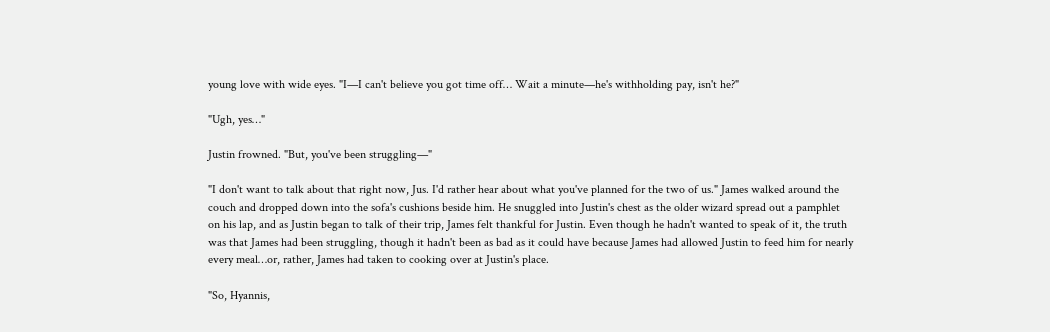young love with wide eyes. "I—I can't believe you got time off… Wait a minute—he's withholding pay, isn't he?"

"Ugh, yes…"

Justin frowned. "But, you've been struggling—"

"I don't want to talk about that right now, Jus. I'd rather hear about what you've planned for the two of us." James walked around the couch and dropped down into the sofa's cushions beside him. He snuggled into Justin's chest as the older wizard spread out a pamphlet on his lap, and as Justin began to talk of their trip, James felt thankful for Justin. Even though he hadn't wanted to speak of it, the truth was that James had been struggling, though it hadn't been as bad as it could have because James had allowed Justin to feed him for nearly every meal…or, rather, James had taken to cooking over at Justin's place.

"So, Hyannis,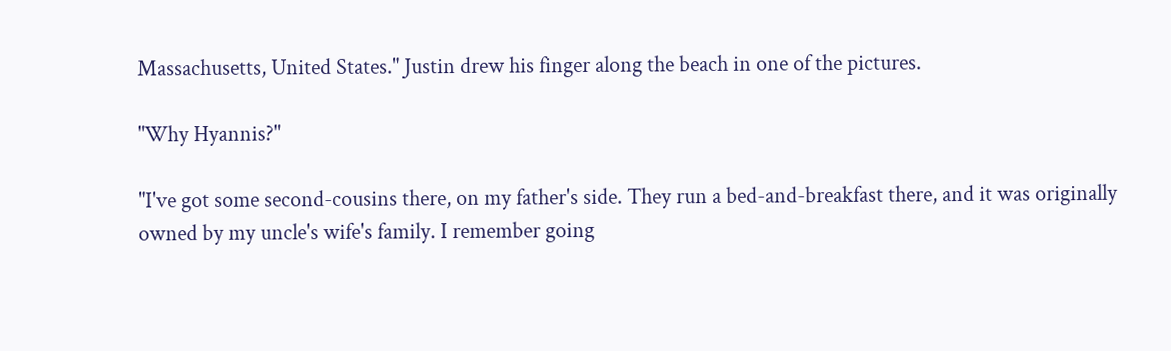Massachusetts, United States." Justin drew his finger along the beach in one of the pictures.

"Why Hyannis?"

"I've got some second-cousins there, on my father's side. They run a bed-and-breakfast there, and it was originally owned by my uncle's wife's family. I remember going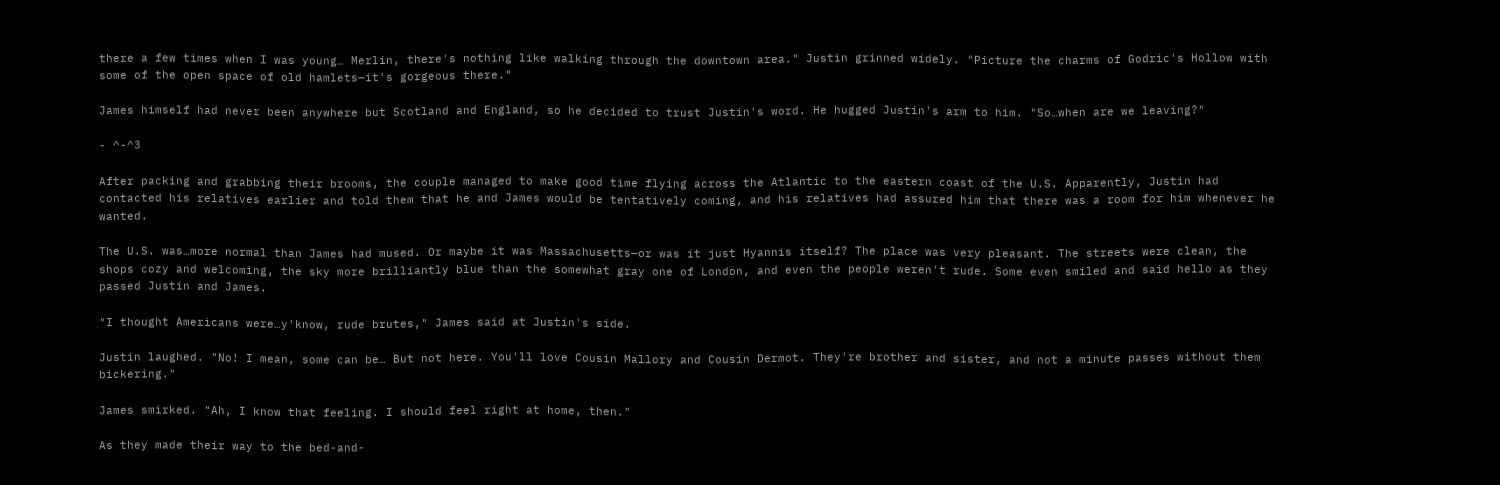there a few times when I was young… Merlin, there's nothing like walking through the downtown area." Justin grinned widely. "Picture the charms of Godric's Hollow with some of the open space of old hamlets—it's gorgeous there."

James himself had never been anywhere but Scotland and England, so he decided to trust Justin's word. He hugged Justin's arm to him. "So…when are we leaving?"

- ^-^3

After packing and grabbing their brooms, the couple managed to make good time flying across the Atlantic to the eastern coast of the U.S. Apparently, Justin had contacted his relatives earlier and told them that he and James would be tentatively coming, and his relatives had assured him that there was a room for him whenever he wanted.

The U.S. was…more normal than James had mused. Or maybe it was Massachusetts—or was it just Hyannis itself? The place was very pleasant. The streets were clean, the shops cozy and welcoming, the sky more brilliantly blue than the somewhat gray one of London, and even the people weren't rude. Some even smiled and said hello as they passed Justin and James.

"I thought Americans were…y'know, rude brutes," James said at Justin's side.

Justin laughed. "No! I mean, some can be… But not here. You'll love Cousin Mallory and Cousin Dermot. They're brother and sister, and not a minute passes without them bickering."

James smirked. "Ah, I know that feeling. I should feel right at home, then."

As they made their way to the bed-and-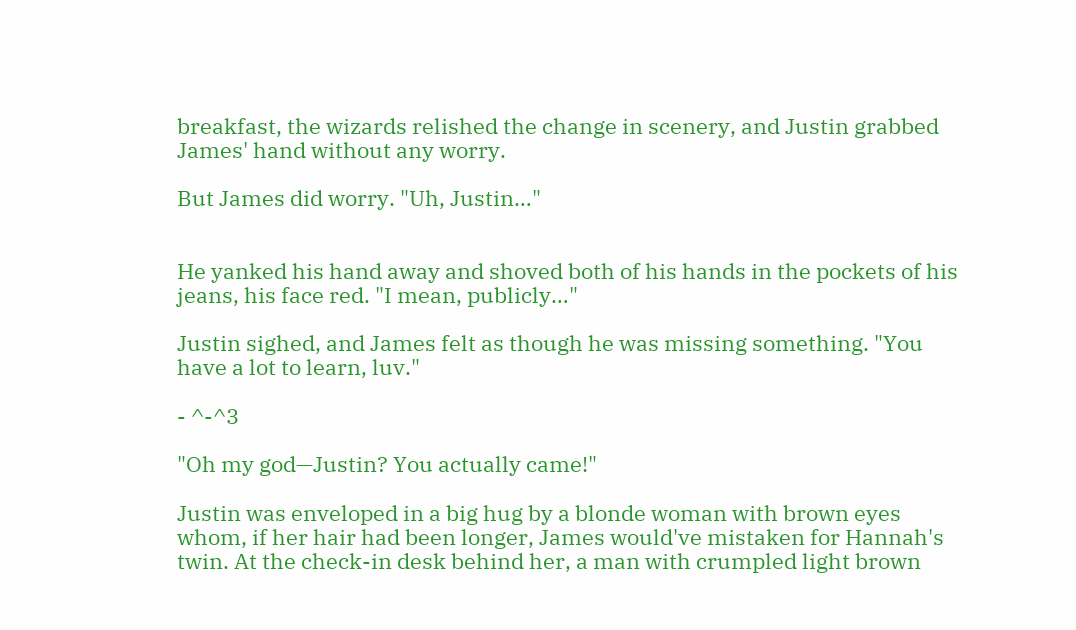breakfast, the wizards relished the change in scenery, and Justin grabbed James' hand without any worry.

But James did worry. "Uh, Justin…"


He yanked his hand away and shoved both of his hands in the pockets of his jeans, his face red. "I mean, publicly…"

Justin sighed, and James felt as though he was missing something. "You have a lot to learn, luv."

- ^-^3

"Oh my god—Justin? You actually came!"

Justin was enveloped in a big hug by a blonde woman with brown eyes whom, if her hair had been longer, James would've mistaken for Hannah's twin. At the check-in desk behind her, a man with crumpled light brown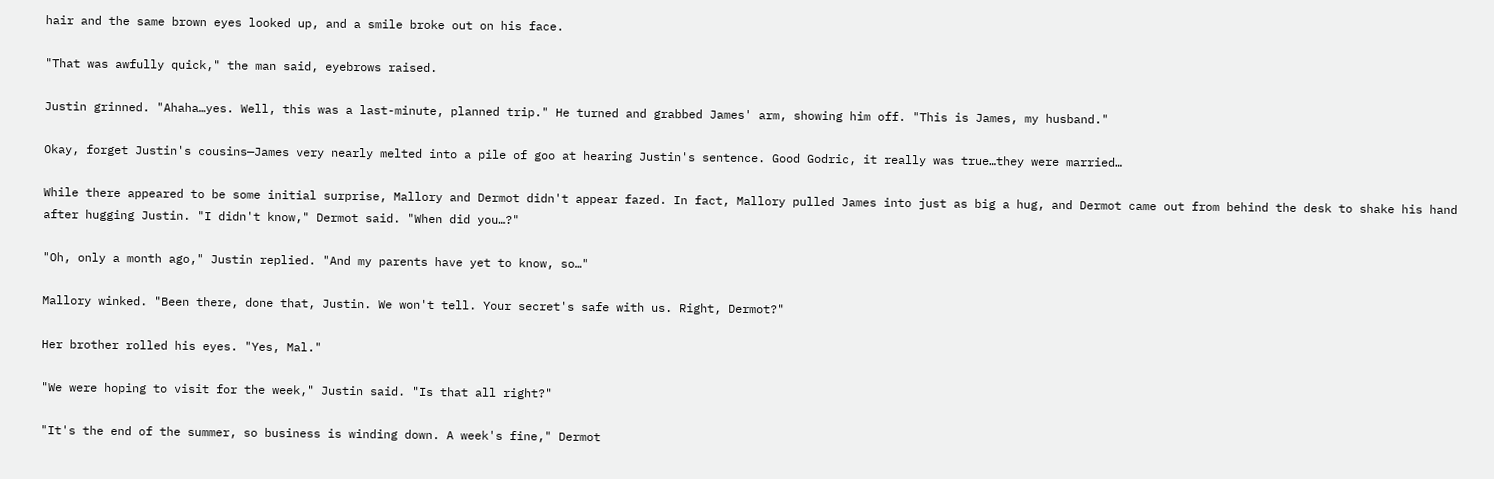hair and the same brown eyes looked up, and a smile broke out on his face.

"That was awfully quick," the man said, eyebrows raised.

Justin grinned. "Ahaha…yes. Well, this was a last-minute, planned trip." He turned and grabbed James' arm, showing him off. "This is James, my husband."

Okay, forget Justin's cousins—James very nearly melted into a pile of goo at hearing Justin's sentence. Good Godric, it really was true…they were married…

While there appeared to be some initial surprise, Mallory and Dermot didn't appear fazed. In fact, Mallory pulled James into just as big a hug, and Dermot came out from behind the desk to shake his hand after hugging Justin. "I didn't know," Dermot said. "When did you…?"

"Oh, only a month ago," Justin replied. "And my parents have yet to know, so…"

Mallory winked. "Been there, done that, Justin. We won't tell. Your secret's safe with us. Right, Dermot?"

Her brother rolled his eyes. "Yes, Mal."

"We were hoping to visit for the week," Justin said. "Is that all right?"

"It's the end of the summer, so business is winding down. A week's fine," Dermot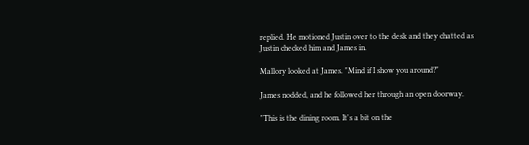replied. He motioned Justin over to the desk and they chatted as Justin checked him and James in.

Mallory looked at James. "Mind if I show you around?"

James nodded, and he followed her through an open doorway.

"This is the dining room. It's a bit on the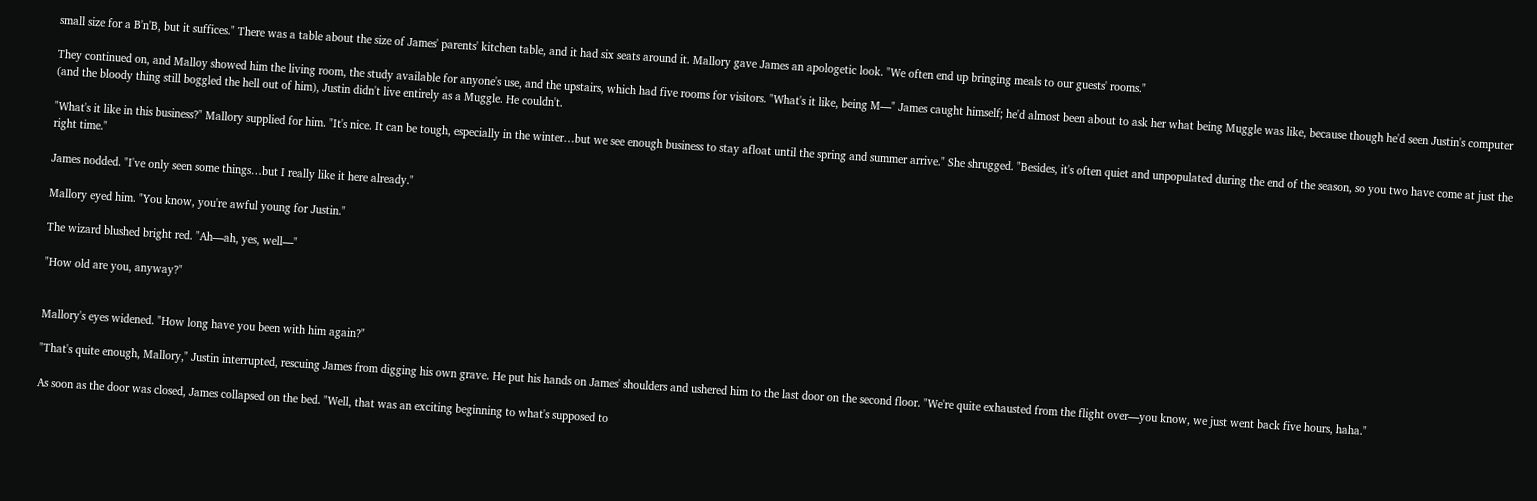small size for a B'n'B, but it suffices." There was a table about the size of James' parents' kitchen table, and it had six seats around it. Mallory gave James an apologetic look. "We often end up bringing meals to our guests' rooms."

They continued on, and Malloy showed him the living room, the study available for anyone's use, and the upstairs, which had five rooms for visitors. "What's it like, being M—" James caught himself; he'd almost been about to ask her what being Muggle was like, because though he'd seen Justin's computer (and the bloody thing still boggled the hell out of him), Justin didn't live entirely as a Muggle. He couldn't.

"What's it like in this business?" Mallory supplied for him. "It's nice. It can be tough, especially in the winter…but we see enough business to stay afloat until the spring and summer arrive." She shrugged. "Besides, it's often quiet and unpopulated during the end of the season, so you two have come at just the right time."

James nodded. "I've only seen some things…but I really like it here already."

Mallory eyed him. "You know, you're awful young for Justin."

The wizard blushed bright red. "Ah—ah, yes, well—"

"How old are you, anyway?"


Mallory's eyes widened. "How long have you been with him again?"

"That's quite enough, Mallory," Justin interrupted, rescuing James from digging his own grave. He put his hands on James' shoulders and ushered him to the last door on the second floor. "We're quite exhausted from the flight over—you know, we just went back five hours, haha."

As soon as the door was closed, James collapsed on the bed. "Well, that was an exciting beginning to what's supposed to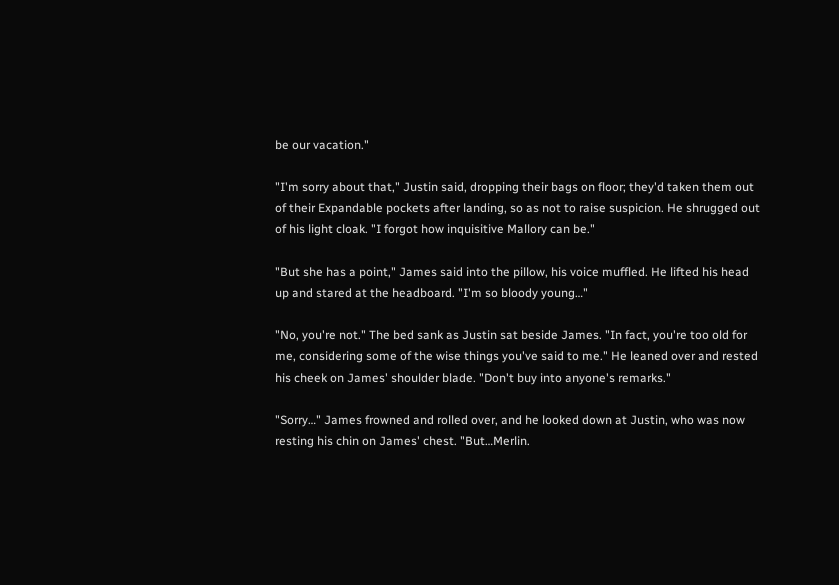be our vacation."

"I'm sorry about that," Justin said, dropping their bags on floor; they'd taken them out of their Expandable pockets after landing, so as not to raise suspicion. He shrugged out of his light cloak. "I forgot how inquisitive Mallory can be."

"But she has a point," James said into the pillow, his voice muffled. He lifted his head up and stared at the headboard. "I'm so bloody young…"

"No, you're not." The bed sank as Justin sat beside James. "In fact, you're too old for me, considering some of the wise things you've said to me." He leaned over and rested his cheek on James' shoulder blade. "Don't buy into anyone's remarks."

"Sorry…" James frowned and rolled over, and he looked down at Justin, who was now resting his chin on James' chest. "But…Merlin.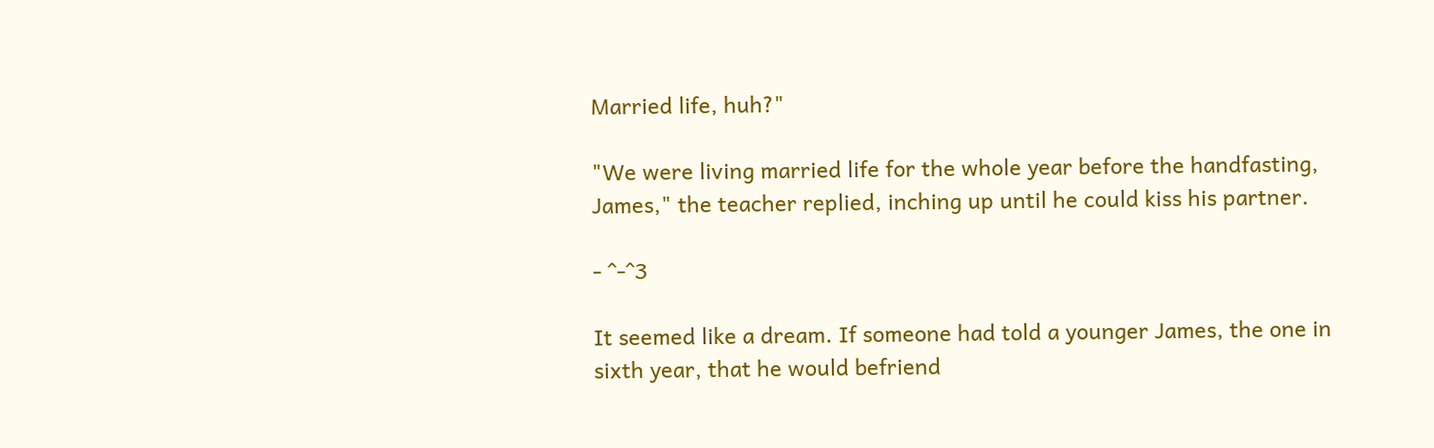Married life, huh?"

"We were living married life for the whole year before the handfasting, James," the teacher replied, inching up until he could kiss his partner.

- ^-^3

It seemed like a dream. If someone had told a younger James, the one in sixth year, that he would befriend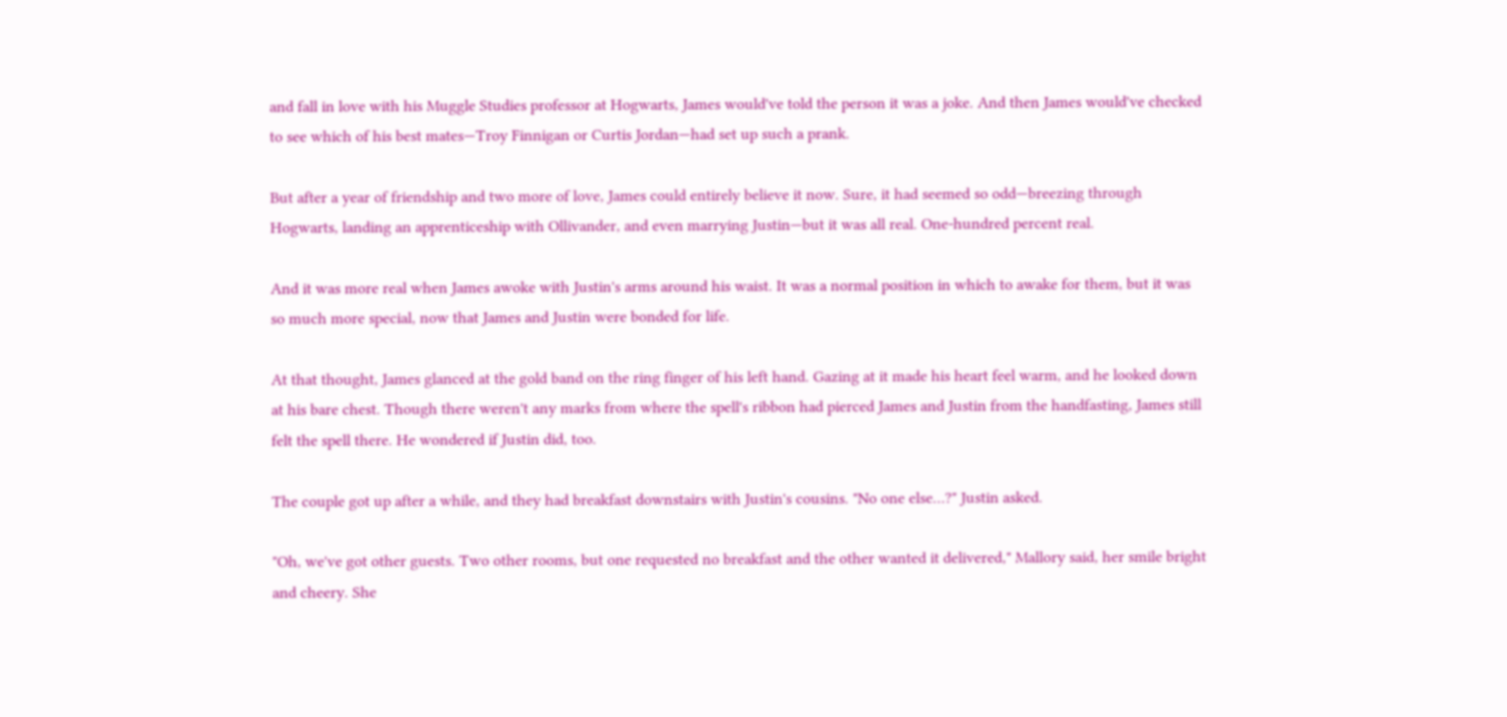and fall in love with his Muggle Studies professor at Hogwarts, James would've told the person it was a joke. And then James would've checked to see which of his best mates—Troy Finnigan or Curtis Jordan—had set up such a prank.

But after a year of friendship and two more of love, James could entirely believe it now. Sure, it had seemed so odd—breezing through Hogwarts, landing an apprenticeship with Ollivander, and even marrying Justin—but it was all real. One-hundred percent real.

And it was more real when James awoke with Justin's arms around his waist. It was a normal position in which to awake for them, but it was so much more special, now that James and Justin were bonded for life.

At that thought, James glanced at the gold band on the ring finger of his left hand. Gazing at it made his heart feel warm, and he looked down at his bare chest. Though there weren't any marks from where the spell's ribbon had pierced James and Justin from the handfasting, James still felt the spell there. He wondered if Justin did, too.

The couple got up after a while, and they had breakfast downstairs with Justin's cousins. "No one else…?" Justin asked.

"Oh, we've got other guests. Two other rooms, but one requested no breakfast and the other wanted it delivered," Mallory said, her smile bright and cheery. She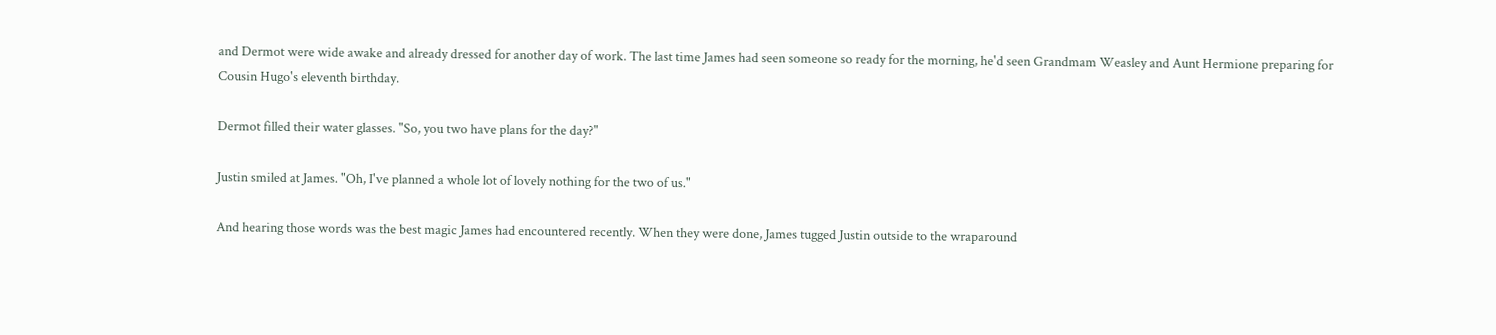and Dermot were wide awake and already dressed for another day of work. The last time James had seen someone so ready for the morning, he'd seen Grandmam Weasley and Aunt Hermione preparing for Cousin Hugo's eleventh birthday.

Dermot filled their water glasses. "So, you two have plans for the day?"

Justin smiled at James. "Oh, I've planned a whole lot of lovely nothing for the two of us."

And hearing those words was the best magic James had encountered recently. When they were done, James tugged Justin outside to the wraparound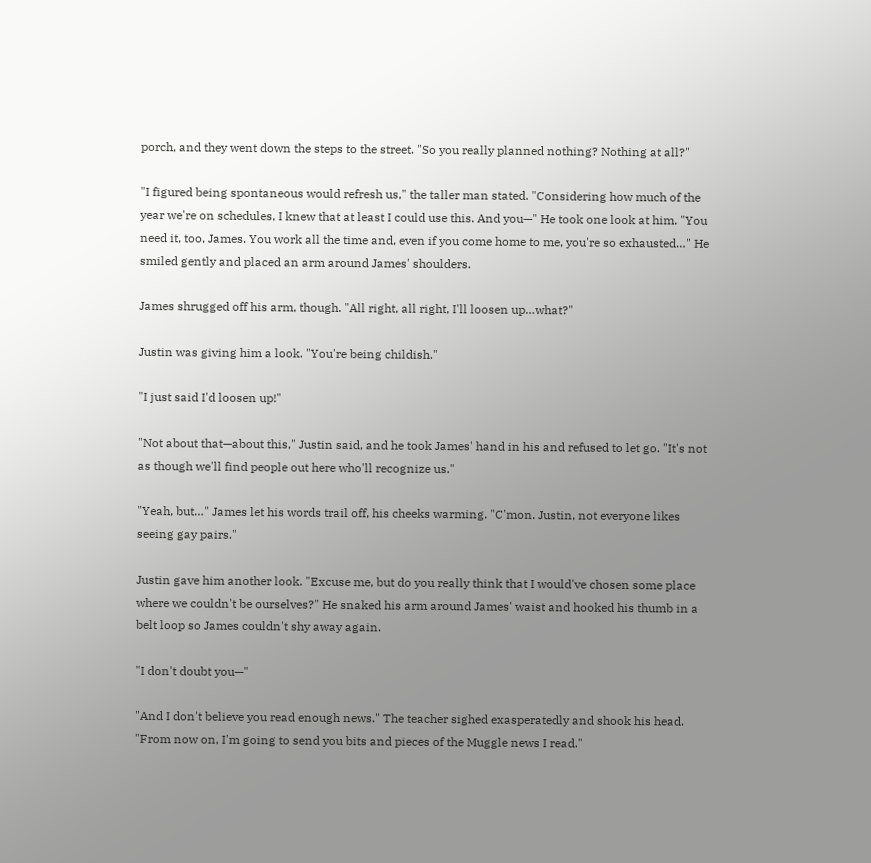porch, and they went down the steps to the street. "So you really planned nothing? Nothing at all?"

"I figured being spontaneous would refresh us," the taller man stated. "Considering how much of the year we're on schedules, I knew that at least I could use this. And you—" He took one look at him. "You need it, too, James. You work all the time and, even if you come home to me, you're so exhausted…" He smiled gently and placed an arm around James' shoulders.

James shrugged off his arm, though. "All right, all right, I'll loosen up…what?"

Justin was giving him a look. "You're being childish."

"I just said I'd loosen up!"

"Not about that—about this," Justin said, and he took James' hand in his and refused to let go. "It's not as though we'll find people out here who'll recognize us."

"Yeah, but…" James let his words trail off, his cheeks warming. "C'mon. Justin, not everyone likes seeing gay pairs."

Justin gave him another look. "Excuse me, but do you really think that I would've chosen some place where we couldn't be ourselves?" He snaked his arm around James' waist and hooked his thumb in a belt loop so James couldn't shy away again.

"I don't doubt you—"

"And I don't believe you read enough news." The teacher sighed exasperatedly and shook his head. "From now on, I'm going to send you bits and pieces of the Muggle news I read."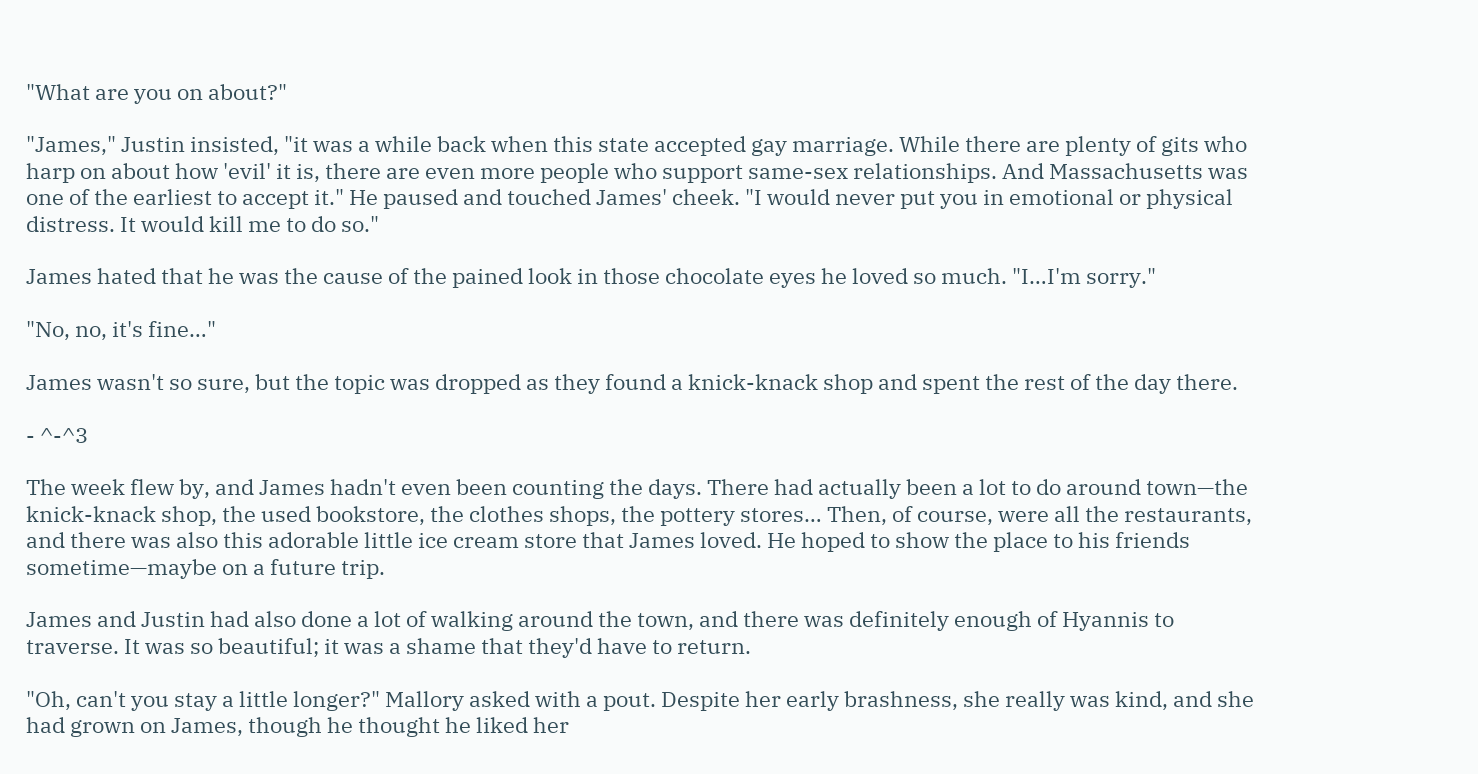"What are you on about?"

"James," Justin insisted, "it was a while back when this state accepted gay marriage. While there are plenty of gits who harp on about how 'evil' it is, there are even more people who support same-sex relationships. And Massachusetts was one of the earliest to accept it." He paused and touched James' cheek. "I would never put you in emotional or physical distress. It would kill me to do so."

James hated that he was the cause of the pained look in those chocolate eyes he loved so much. "I…I'm sorry."

"No, no, it's fine…"

James wasn't so sure, but the topic was dropped as they found a knick-knack shop and spent the rest of the day there.

- ^-^3

The week flew by, and James hadn't even been counting the days. There had actually been a lot to do around town—the knick-knack shop, the used bookstore, the clothes shops, the pottery stores… Then, of course, were all the restaurants, and there was also this adorable little ice cream store that James loved. He hoped to show the place to his friends sometime—maybe on a future trip.

James and Justin had also done a lot of walking around the town, and there was definitely enough of Hyannis to traverse. It was so beautiful; it was a shame that they'd have to return.

"Oh, can't you stay a little longer?" Mallory asked with a pout. Despite her early brashness, she really was kind, and she had grown on James, though he thought he liked her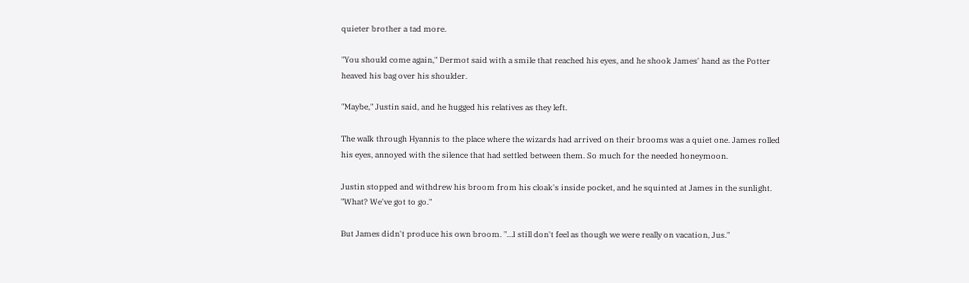quieter brother a tad more.

"You should come again," Dermot said with a smile that reached his eyes, and he shook James' hand as the Potter heaved his bag over his shoulder.

"Maybe," Justin said, and he hugged his relatives as they left.

The walk through Hyannis to the place where the wizards had arrived on their brooms was a quiet one. James rolled his eyes, annoyed with the silence that had settled between them. So much for the needed honeymoon.

Justin stopped and withdrew his broom from his cloak's inside pocket, and he squinted at James in the sunlight. "What? We've got to go."

But James didn't produce his own broom. "…I still don't feel as though we were really on vacation, Jus."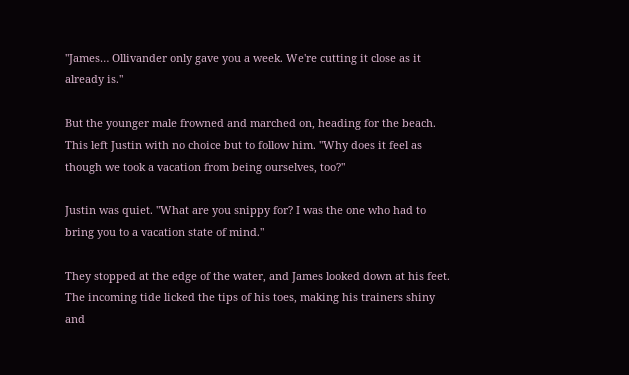"James… Ollivander only gave you a week. We're cutting it close as it already is."

But the younger male frowned and marched on, heading for the beach. This left Justin with no choice but to follow him. "Why does it feel as though we took a vacation from being ourselves, too?"

Justin was quiet. "What are you snippy for? I was the one who had to bring you to a vacation state of mind."

They stopped at the edge of the water, and James looked down at his feet. The incoming tide licked the tips of his toes, making his trainers shiny and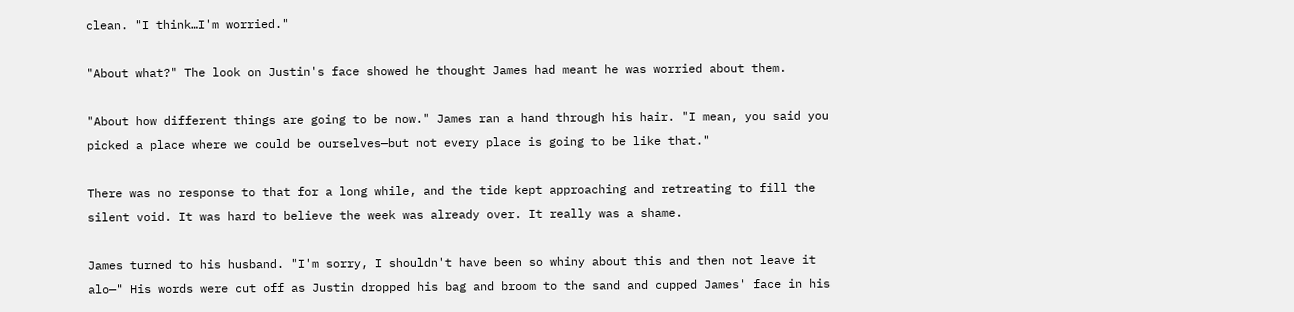clean. "I think…I'm worried."

"About what?" The look on Justin's face showed he thought James had meant he was worried about them.

"About how different things are going to be now." James ran a hand through his hair. "I mean, you said you picked a place where we could be ourselves—but not every place is going to be like that."

There was no response to that for a long while, and the tide kept approaching and retreating to fill the silent void. It was hard to believe the week was already over. It really was a shame.

James turned to his husband. "I'm sorry, I shouldn't have been so whiny about this and then not leave it alo—" His words were cut off as Justin dropped his bag and broom to the sand and cupped James' face in his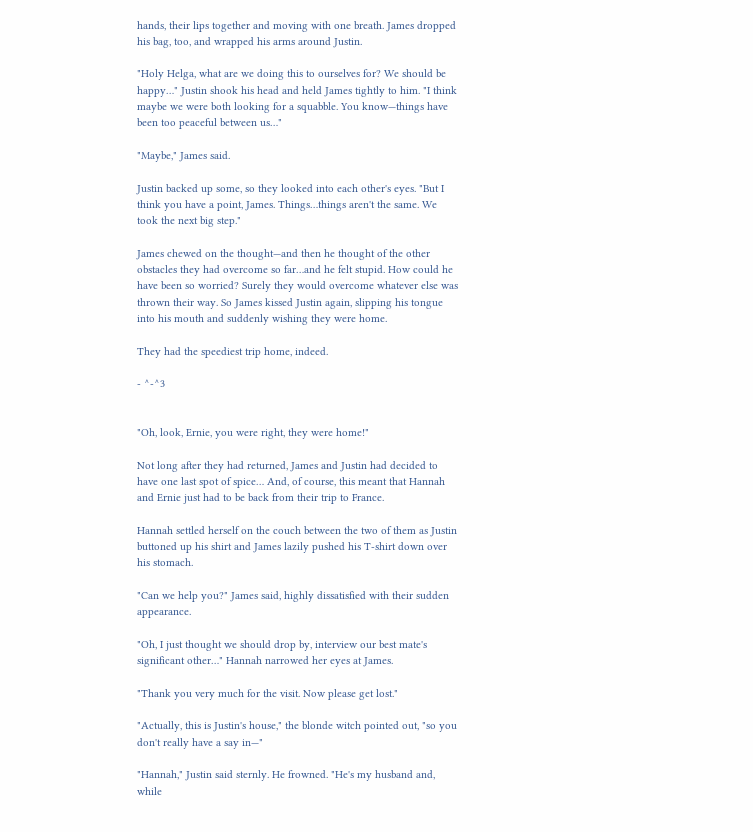hands, their lips together and moving with one breath. James dropped his bag, too, and wrapped his arms around Justin.

"Holy Helga, what are we doing this to ourselves for? We should be happy…" Justin shook his head and held James tightly to him. "I think maybe we were both looking for a squabble. You know—things have been too peaceful between us…"

"Maybe," James said.

Justin backed up some, so they looked into each other's eyes. "But I think you have a point, James. Things…things aren't the same. We took the next big step."

James chewed on the thought—and then he thought of the other obstacles they had overcome so far…and he felt stupid. How could he have been so worried? Surely they would overcome whatever else was thrown their way. So James kissed Justin again, slipping his tongue into his mouth and suddenly wishing they were home.

They had the speediest trip home, indeed.

- ^-^3


"Oh, look, Ernie, you were right, they were home!"

Not long after they had returned, James and Justin had decided to have one last spot of spice… And, of course, this meant that Hannah and Ernie just had to be back from their trip to France.

Hannah settled herself on the couch between the two of them as Justin buttoned up his shirt and James lazily pushed his T-shirt down over his stomach.

"Can we help you?" James said, highly dissatisfied with their sudden appearance.

"Oh, I just thought we should drop by, interview our best mate's significant other…" Hannah narrowed her eyes at James.

"Thank you very much for the visit. Now please get lost."

"Actually, this is Justin's house," the blonde witch pointed out, "so you don't really have a say in—"

"Hannah," Justin said sternly. He frowned. "He's my husband and, while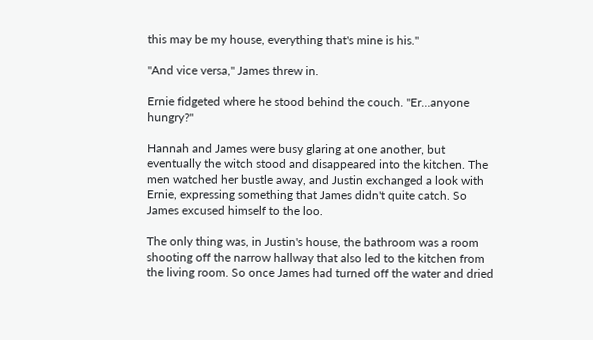this may be my house, everything that's mine is his."

"And vice versa," James threw in.

Ernie fidgeted where he stood behind the couch. "Er…anyone hungry?"

Hannah and James were busy glaring at one another, but eventually the witch stood and disappeared into the kitchen. The men watched her bustle away, and Justin exchanged a look with Ernie, expressing something that James didn't quite catch. So James excused himself to the loo.

The only thing was, in Justin's house, the bathroom was a room shooting off the narrow hallway that also led to the kitchen from the living room. So once James had turned off the water and dried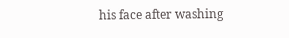his face after washing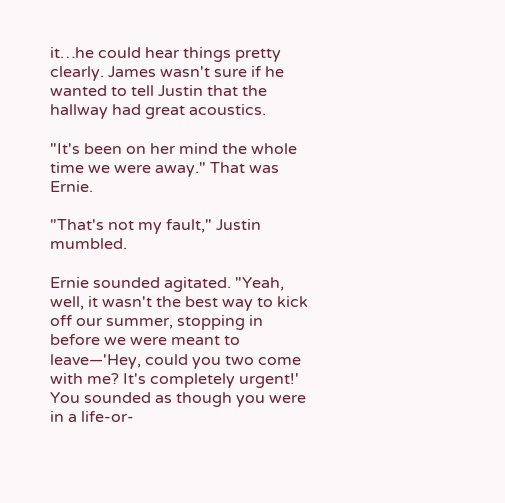it…he could hear things pretty clearly. James wasn't sure if he wanted to tell Justin that the hallway had great acoustics.

"It's been on her mind the whole time we were away." That was Ernie.

"That's not my fault," Justin mumbled.

Ernie sounded agitated. "Yeah, well, it wasn't the best way to kick off our summer, stopping in before we were meant to leave—'Hey, could you two come with me? It's completely urgent!' You sounded as though you were in a life-or-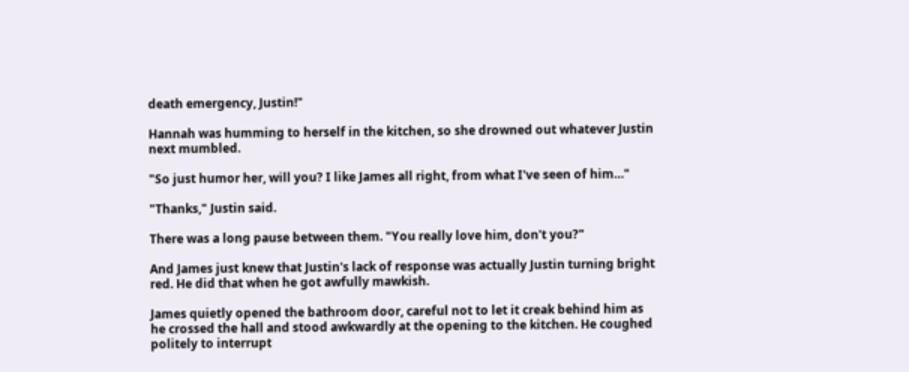death emergency, Justin!"

Hannah was humming to herself in the kitchen, so she drowned out whatever Justin next mumbled.

"So just humor her, will you? I like James all right, from what I've seen of him…"

"Thanks," Justin said.

There was a long pause between them. "You really love him, don't you?"

And James just knew that Justin's lack of response was actually Justin turning bright red. He did that when he got awfully mawkish.

James quietly opened the bathroom door, careful not to let it creak behind him as he crossed the hall and stood awkwardly at the opening to the kitchen. He coughed politely to interrupt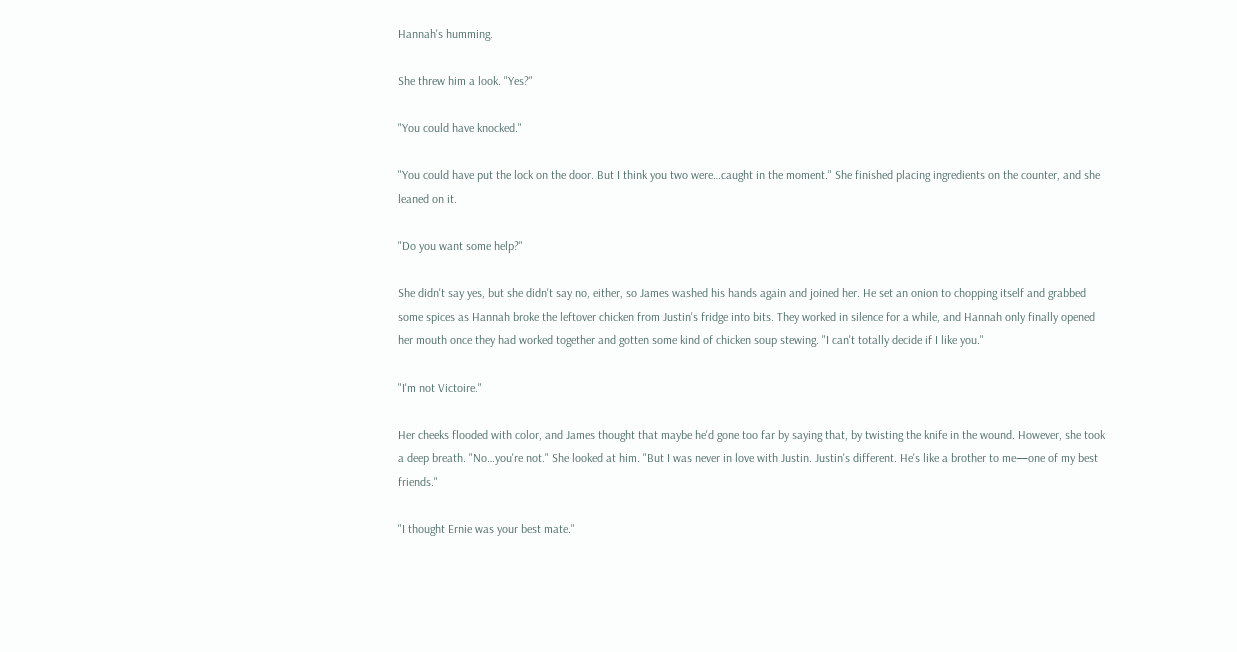Hannah's humming.

She threw him a look. "Yes?"

"You could have knocked."

"You could have put the lock on the door. But I think you two were…caught in the moment." She finished placing ingredients on the counter, and she leaned on it.

"Do you want some help?"

She didn't say yes, but she didn't say no, either, so James washed his hands again and joined her. He set an onion to chopping itself and grabbed some spices as Hannah broke the leftover chicken from Justin's fridge into bits. They worked in silence for a while, and Hannah only finally opened her mouth once they had worked together and gotten some kind of chicken soup stewing. "I can't totally decide if I like you."

"I'm not Victoire."

Her cheeks flooded with color, and James thought that maybe he'd gone too far by saying that, by twisting the knife in the wound. However, she took a deep breath. "No…you're not." She looked at him. "But I was never in love with Justin. Justin's different. He's like a brother to me—one of my best friends."

"I thought Ernie was your best mate."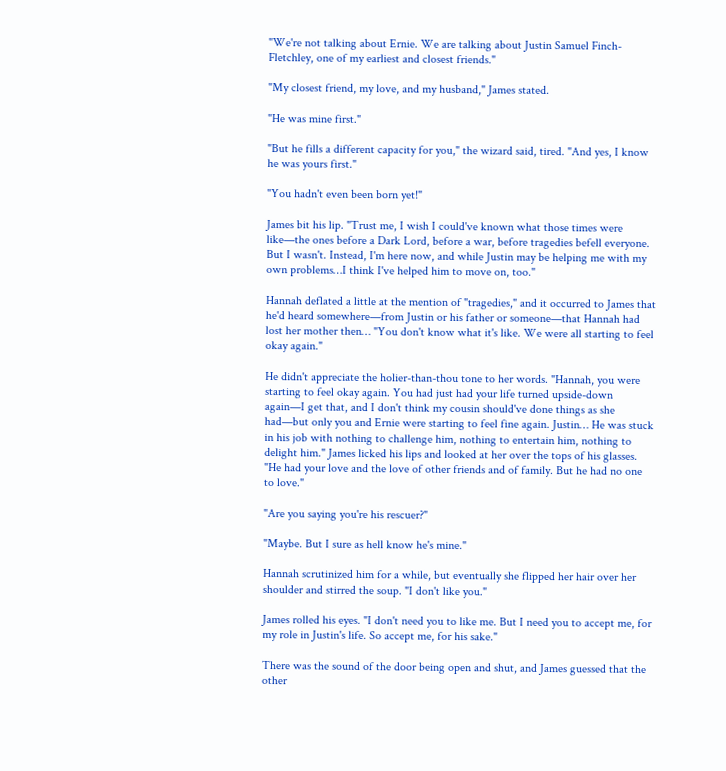"We're not talking about Ernie. We are talking about Justin Samuel Finch-Fletchley, one of my earliest and closest friends."

"My closest friend, my love, and my husband," James stated.

"He was mine first."

"But he fills a different capacity for you," the wizard said, tired. "And yes, I know he was yours first."

"You hadn't even been born yet!"

James bit his lip. "Trust me, I wish I could've known what those times were like—the ones before a Dark Lord, before a war, before tragedies befell everyone. But I wasn't. Instead, I'm here now, and while Justin may be helping me with my own problems…I think I've helped him to move on, too."

Hannah deflated a little at the mention of "tragedies," and it occurred to James that he'd heard somewhere—from Justin or his father or someone—that Hannah had lost her mother then… "You don't know what it's like. We were all starting to feel okay again."

He didn't appreciate the holier-than-thou tone to her words. "Hannah, you were starting to feel okay again. You had just had your life turned upside-down again—I get that, and I don't think my cousin should've done things as she had—but only you and Ernie were starting to feel fine again. Justin… He was stuck in his job with nothing to challenge him, nothing to entertain him, nothing to delight him." James licked his lips and looked at her over the tops of his glasses. "He had your love and the love of other friends and of family. But he had no one to love."

"Are you saying you're his rescuer?"

"Maybe. But I sure as hell know he's mine."

Hannah scrutinized him for a while, but eventually she flipped her hair over her shoulder and stirred the soup. "I don't like you."

James rolled his eyes. "I don't need you to like me. But I need you to accept me, for my role in Justin's life. So accept me, for his sake."

There was the sound of the door being open and shut, and James guessed that the other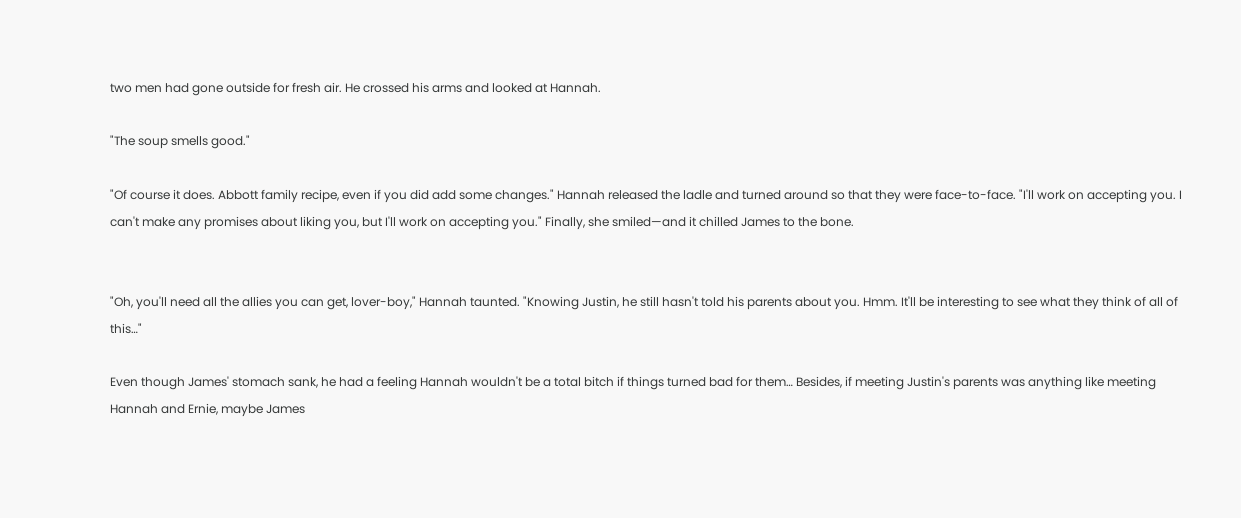two men had gone outside for fresh air. He crossed his arms and looked at Hannah.

"The soup smells good."

"Of course it does. Abbott family recipe, even if you did add some changes." Hannah released the ladle and turned around so that they were face-to-face. "I'll work on accepting you. I can't make any promises about liking you, but I'll work on accepting you." Finally, she smiled—and it chilled James to the bone.


"Oh, you'll need all the allies you can get, lover-boy," Hannah taunted. "Knowing Justin, he still hasn't told his parents about you. Hmm. It'll be interesting to see what they think of all of this…"

Even though James' stomach sank, he had a feeling Hannah wouldn't be a total bitch if things turned bad for them… Besides, if meeting Justin's parents was anything like meeting Hannah and Ernie, maybe James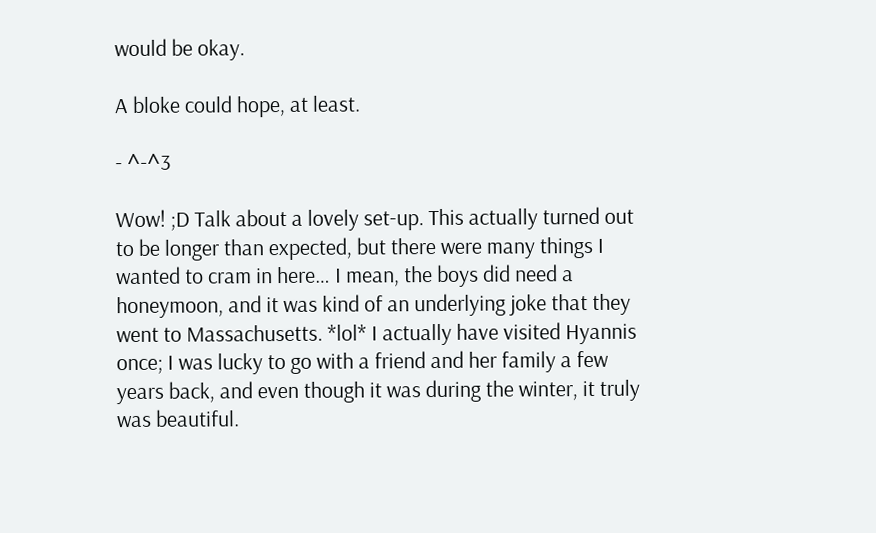would be okay.

A bloke could hope, at least.

- ^-^3

Wow! ;D Talk about a lovely set-up. This actually turned out to be longer than expected, but there were many things I wanted to cram in here… I mean, the boys did need a honeymoon, and it was kind of an underlying joke that they went to Massachusetts. *lol* I actually have visited Hyannis once; I was lucky to go with a friend and her family a few years back, and even though it was during the winter, it truly was beautiful.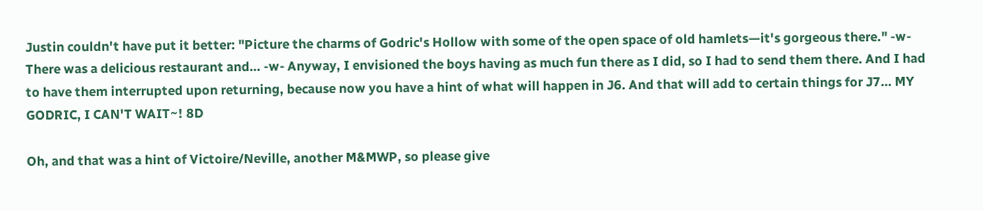Justin couldn't have put it better: "Picture the charms of Godric's Hollow with some of the open space of old hamlets—it's gorgeous there." -w- There was a delicious restaurant and… -w- Anyway, I envisioned the boys having as much fun there as I did, so I had to send them there. And I had to have them interrupted upon returning, because now you have a hint of what will happen in J6. And that will add to certain things for J7… MY GODRIC, I CAN'T WAIT~! 8D

Oh, and that was a hint of Victoire/Neville, another M&MWP, so please give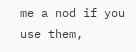me a nod if you use them,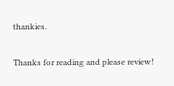thankies.

Thanks for reading and please review!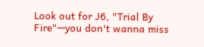Look out for J6, "Trial By Fire"—you don't wanna miss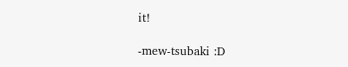it!

-mew-tsubaki :D